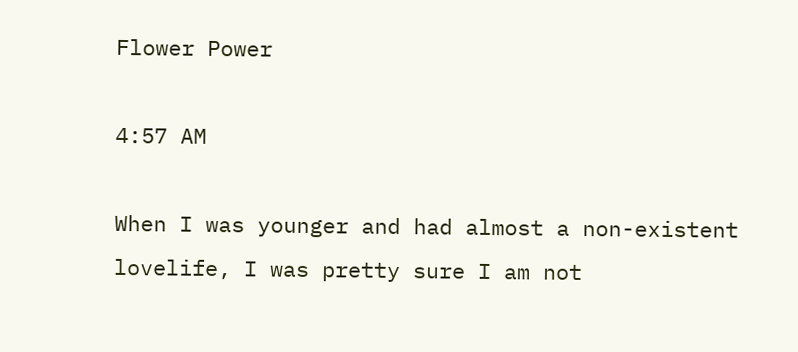Flower Power

4:57 AM

When I was younger and had almost a non-existent lovelife, I was pretty sure I am not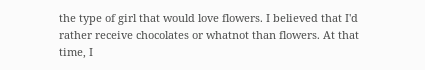the type of girl that would love flowers. I believed that I'd rather receive chocolates or whatnot than flowers. At that time, I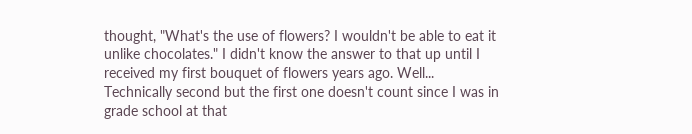thought, "What's the use of flowers? I wouldn't be able to eat it unlike chocolates." I didn't know the answer to that up until I received my first bouquet of flowers years ago. Well... Technically second but the first one doesn't count since I was in grade school at that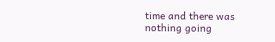time and there was nothing going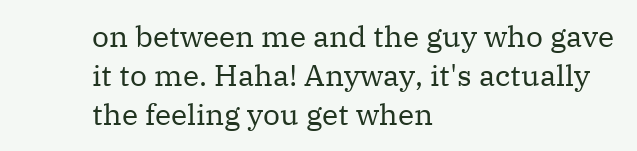on between me and the guy who gave it to me. Haha! Anyway, it's actually the feeling you get when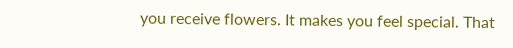you receive flowers. It makes you feel special. That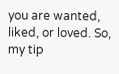you are wanted, liked, or loved. So, my tip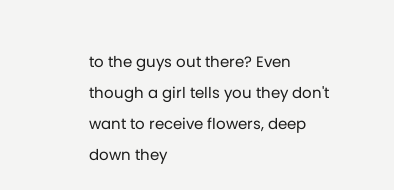to the guys out there? Even though a girl tells you they don't want to receive flowers, deep down they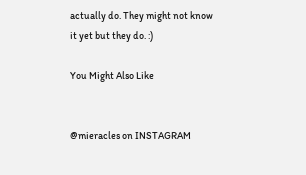actually do. They might not know it yet but they do. :)

You Might Also Like


@mieracles on INSTAGRAM